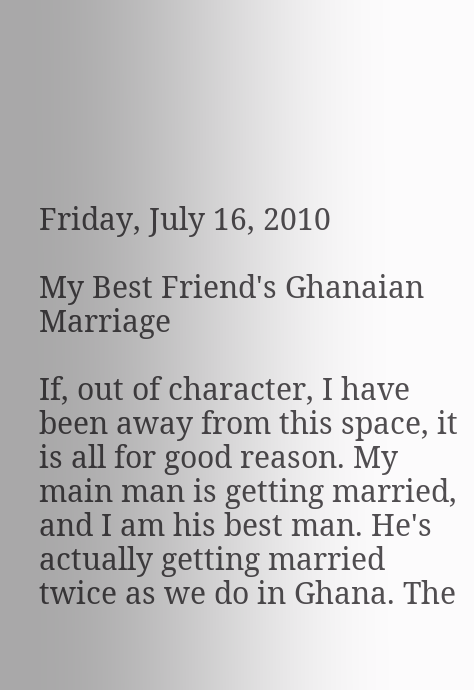Friday, July 16, 2010

My Best Friend's Ghanaian Marriage

If, out of character, I have been away from this space, it is all for good reason. My main man is getting married, and I am his best man. He's actually getting married twice as we do in Ghana. The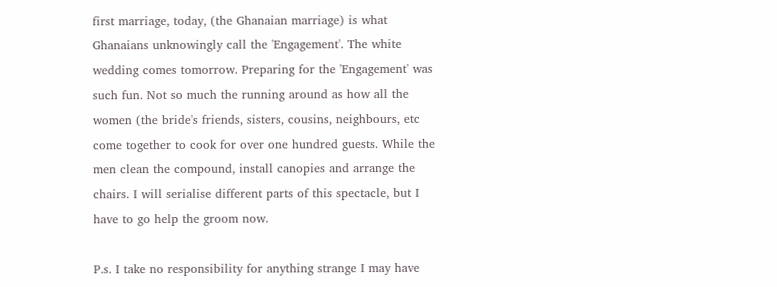first marriage, today, (the Ghanaian marriage) is what Ghanaians unknowingly call the 'Engagement'. The white wedding comes tomorrow. Preparing for the 'Engagement' was such fun. Not so much the running around as how all the women (the bride's friends, sisters, cousins, neighbours, etc come together to cook for over one hundred guests. While the men clean the compound, install canopies and arrange the chairs. I will serialise different parts of this spectacle, but I have to go help the groom now.

P.s. I take no responsibility for anything strange I may have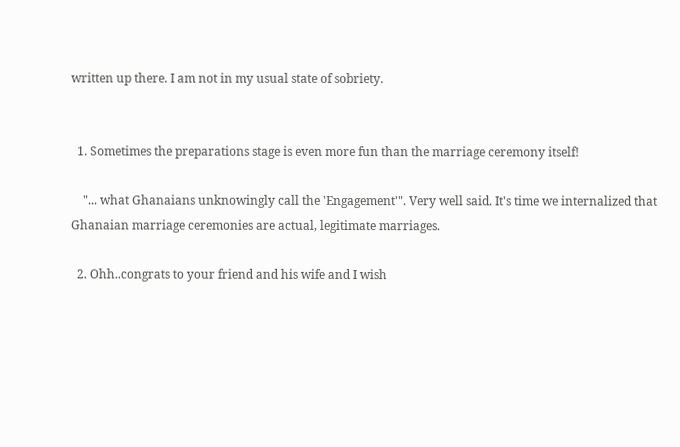written up there. I am not in my usual state of sobriety.


  1. Sometimes the preparations stage is even more fun than the marriage ceremony itself!

    "... what Ghanaians unknowingly call the 'Engagement'". Very well said. It's time we internalized that Ghanaian marriage ceremonies are actual, legitimate marriages.

  2. Ohh..congrats to your friend and his wife and I wish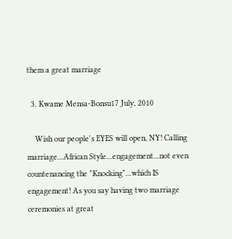them a great marriage

  3. Kwame Mensa-Bonsu17 July, 2010

    Wish our people's EYES will open, NY! Calling marriage...African Style...engagement...not even countenancing the "Knocking"...which IS engagement! As you say having two marriage ceremonies at great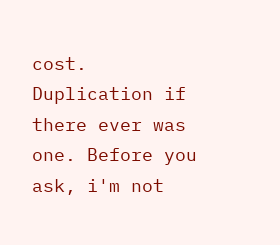cost. Duplication if there ever was one. Before you ask, i'm not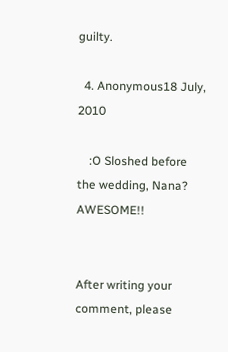guilty.

  4. Anonymous18 July, 2010

    :O Sloshed before the wedding, Nana? AWESOME!!


After writing your comment, please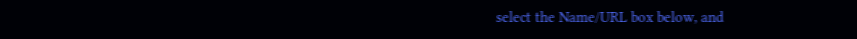select the Name/URL box below, and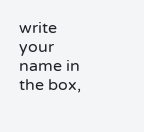write your name in the box,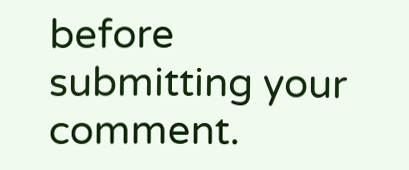before submitting your comment.